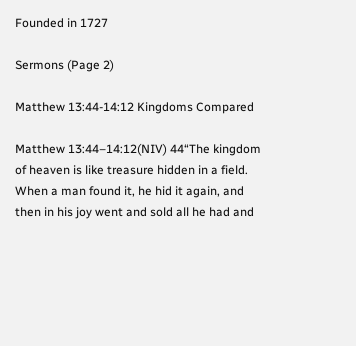Founded in 1727

Sermons (Page 2)

Matthew 13:44-14:12 Kingdoms Compared

Matthew 13:44–14:12(NIV) 44“The kingdom of heaven is like treasure hidden in a field. When a man found it, he hid it again, and then in his joy went and sold all he had and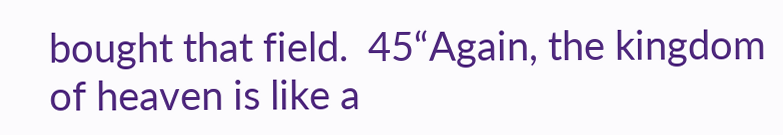bought that field.  45“Again, the kingdom of heaven is like a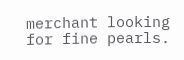merchant looking for fine pearls.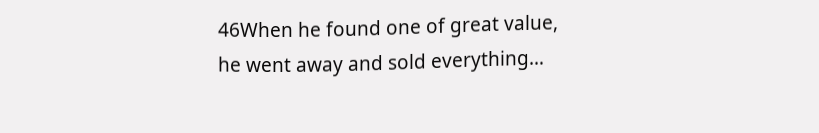46When he found one of great value, he went away and sold everything…